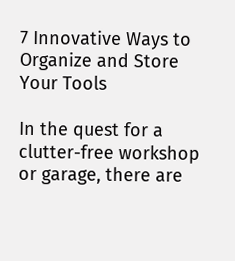7 Innovative Ways to Organize and Store Your Tools

In the quest for a clutter-free workshop or garage, there are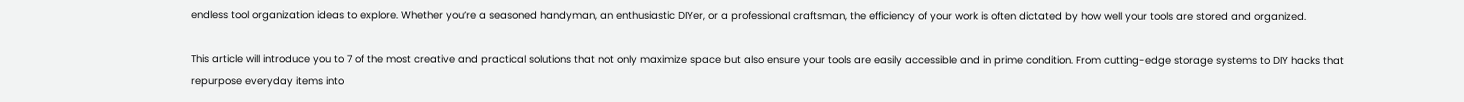endless tool organization ideas to explore. Whether you’re a seasoned handyman, an enthusiastic DIYer, or a professional craftsman, the efficiency of your work is often dictated by how well your tools are stored and organized.

This article will introduce you to 7 of the most creative and practical solutions that not only maximize space but also ensure your tools are easily accessible and in prime condition. From cutting-edge storage systems to DIY hacks that repurpose everyday items into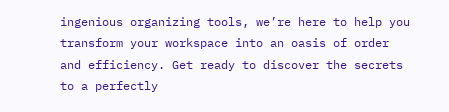ingenious organizing tools, we’re here to help you transform your workspace into an oasis of order and efficiency. Get ready to discover the secrets to a perfectly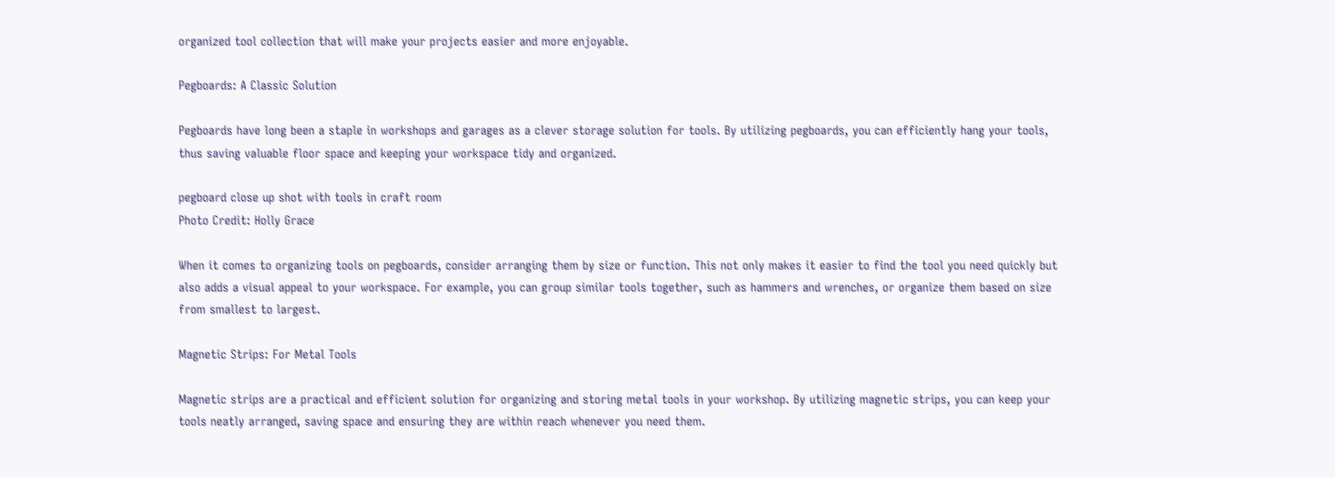organized tool collection that will make your projects easier and more enjoyable.

Pegboards: A Classic Solution

Pegboards have long been a staple in workshops and garages as a clever storage solution for tools. By utilizing pegboards, you can efficiently hang your tools, thus saving valuable floor space and keeping your workspace tidy and organized.

pegboard close up shot with tools in craft room
Photo Credit: Holly Grace

When it comes to organizing tools on pegboards, consider arranging them by size or function. This not only makes it easier to find the tool you need quickly but also adds a visual appeal to your workspace. For example, you can group similar tools together, such as hammers and wrenches, or organize them based on size from smallest to largest.

Magnetic Strips: For Metal Tools

Magnetic strips are a practical and efficient solution for organizing and storing metal tools in your workshop. By utilizing magnetic strips, you can keep your tools neatly arranged, saving space and ensuring they are within reach whenever you need them.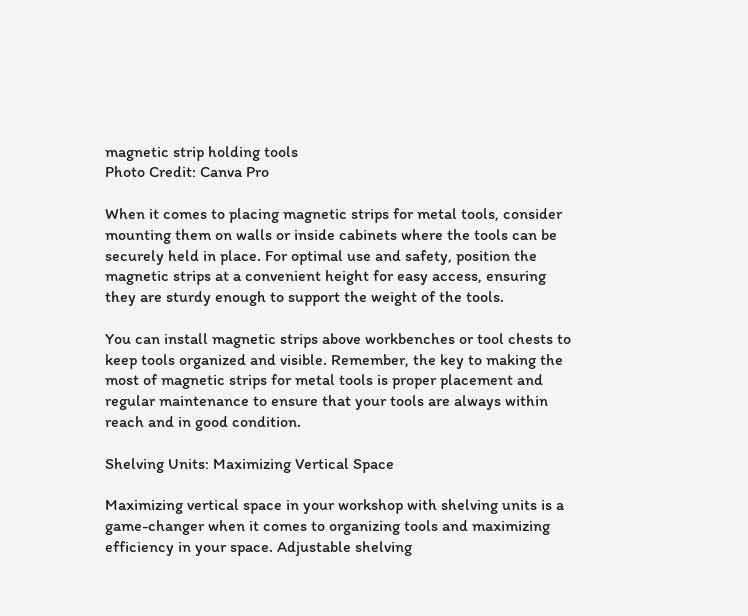magnetic strip holding tools
Photo Credit: Canva Pro

When it comes to placing magnetic strips for metal tools, consider mounting them on walls or inside cabinets where the tools can be securely held in place. For optimal use and safety, position the magnetic strips at a convenient height for easy access, ensuring they are sturdy enough to support the weight of the tools.

You can install magnetic strips above workbenches or tool chests to keep tools organized and visible. Remember, the key to making the most of magnetic strips for metal tools is proper placement and regular maintenance to ensure that your tools are always within reach and in good condition.

Shelving Units: Maximizing Vertical Space

Maximizing vertical space in your workshop with shelving units is a game-changer when it comes to organizing tools and maximizing efficiency in your space. Adjustable shelving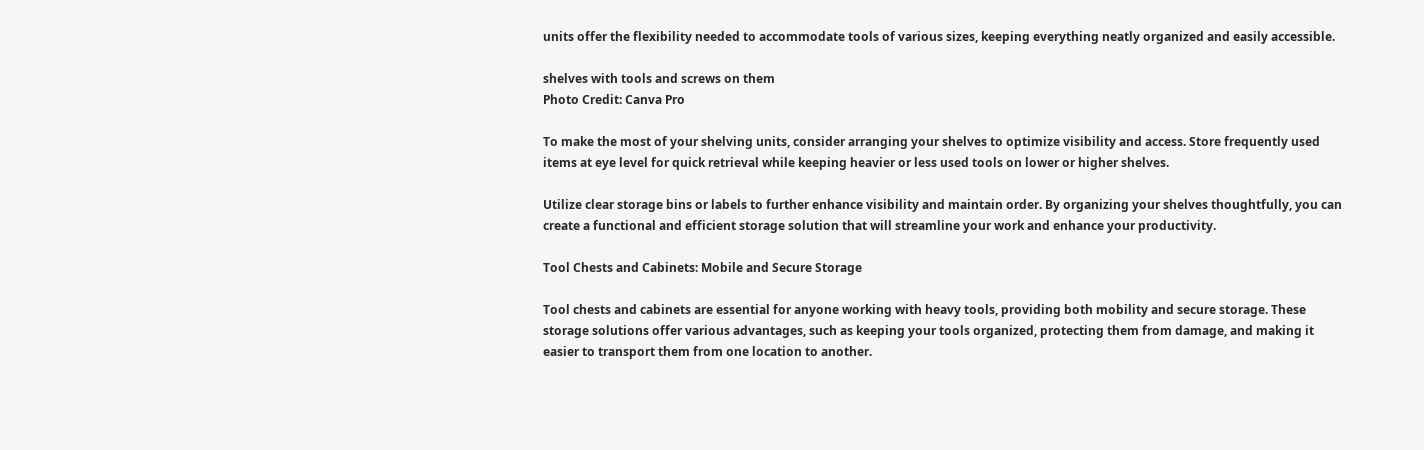units offer the flexibility needed to accommodate tools of various sizes, keeping everything neatly organized and easily accessible.

shelves with tools and screws on them
Photo Credit: Canva Pro

To make the most of your shelving units, consider arranging your shelves to optimize visibility and access. Store frequently used items at eye level for quick retrieval while keeping heavier or less used tools on lower or higher shelves.

Utilize clear storage bins or labels to further enhance visibility and maintain order. By organizing your shelves thoughtfully, you can create a functional and efficient storage solution that will streamline your work and enhance your productivity.

Tool Chests and Cabinets: Mobile and Secure Storage

Tool chests and cabinets are essential for anyone working with heavy tools, providing both mobility and secure storage. These storage solutions offer various advantages, such as keeping your tools organized, protecting them from damage, and making it easier to transport them from one location to another.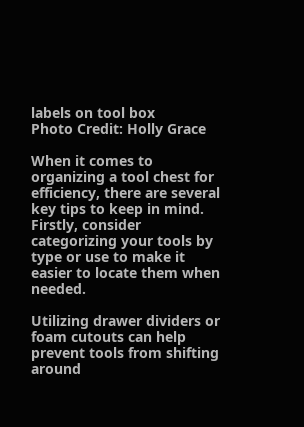labels on tool box
Photo Credit: Holly Grace

When it comes to organizing a tool chest for efficiency, there are several key tips to keep in mind. Firstly, consider categorizing your tools by type or use to make it easier to locate them when needed.

Utilizing drawer dividers or foam cutouts can help prevent tools from shifting around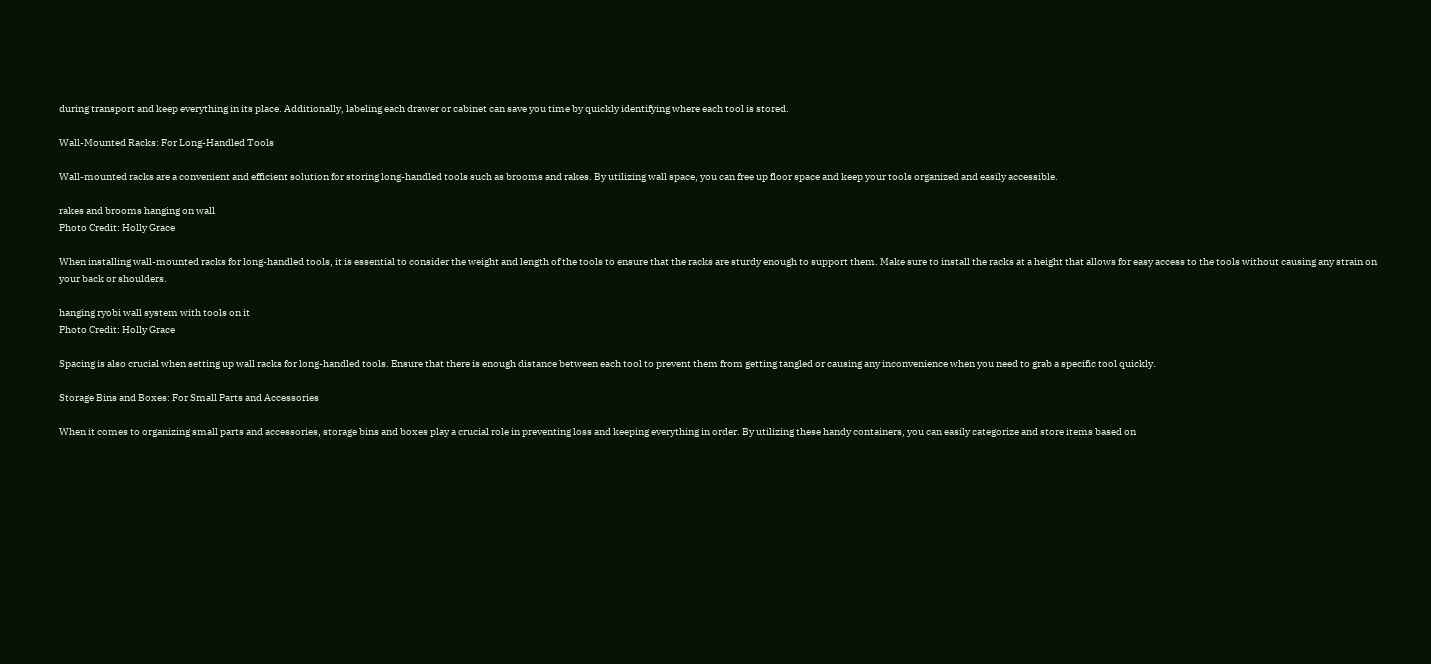during transport and keep everything in its place. Additionally, labeling each drawer or cabinet can save you time by quickly identifying where each tool is stored.

Wall-Mounted Racks: For Long-Handled Tools

Wall-mounted racks are a convenient and efficient solution for storing long-handled tools such as brooms and rakes. By utilizing wall space, you can free up floor space and keep your tools organized and easily accessible.

rakes and brooms hanging on wall
Photo Credit: Holly Grace

When installing wall-mounted racks for long-handled tools, it is essential to consider the weight and length of the tools to ensure that the racks are sturdy enough to support them. Make sure to install the racks at a height that allows for easy access to the tools without causing any strain on your back or shoulders.

hanging ryobi wall system with tools on it
Photo Credit: Holly Grace

Spacing is also crucial when setting up wall racks for long-handled tools. Ensure that there is enough distance between each tool to prevent them from getting tangled or causing any inconvenience when you need to grab a specific tool quickly.

Storage Bins and Boxes: For Small Parts and Accessories

When it comes to organizing small parts and accessories, storage bins and boxes play a crucial role in preventing loss and keeping everything in order. By utilizing these handy containers, you can easily categorize and store items based on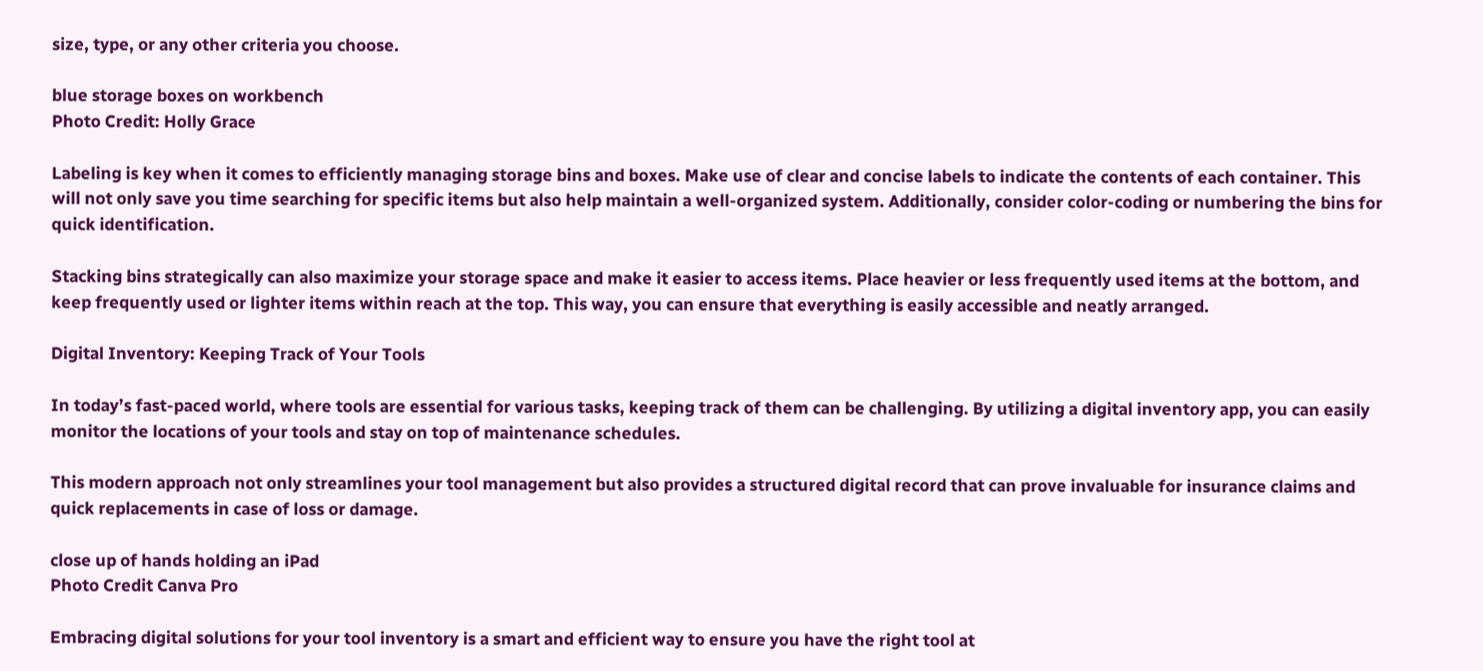size, type, or any other criteria you choose.

blue storage boxes on workbench
Photo Credit: Holly Grace

Labeling is key when it comes to efficiently managing storage bins and boxes. Make use of clear and concise labels to indicate the contents of each container. This will not only save you time searching for specific items but also help maintain a well-organized system. Additionally, consider color-coding or numbering the bins for quick identification.

Stacking bins strategically can also maximize your storage space and make it easier to access items. Place heavier or less frequently used items at the bottom, and keep frequently used or lighter items within reach at the top. This way, you can ensure that everything is easily accessible and neatly arranged.

Digital Inventory: Keeping Track of Your Tools

In today’s fast-paced world, where tools are essential for various tasks, keeping track of them can be challenging. By utilizing a digital inventory app, you can easily monitor the locations of your tools and stay on top of maintenance schedules.

This modern approach not only streamlines your tool management but also provides a structured digital record that can prove invaluable for insurance claims and quick replacements in case of loss or damage.

close up of hands holding an iPad
Photo Credit Canva Pro

Embracing digital solutions for your tool inventory is a smart and efficient way to ensure you have the right tool at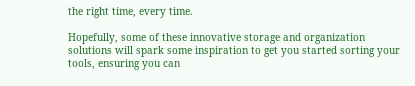the right time, every time.

Hopefully, some of these innovative storage and organization solutions will spark some inspiration to get you started sorting your tools, ensuring you can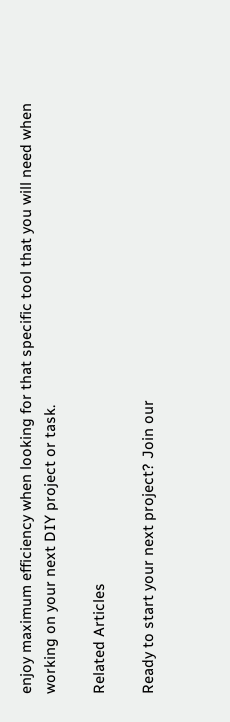enjoy maximum efficiency when looking for that specific tool that you will need when working on your next DIY project or task.

Related Articles

Ready to start your next project? Join our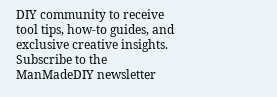DIY community to receive tool tips, how-to guides, and exclusive creative insights. Subscribe to the ManMadeDIY newsletter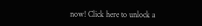now! Click here to unlock a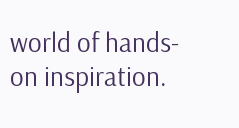world of hands-on inspiration.